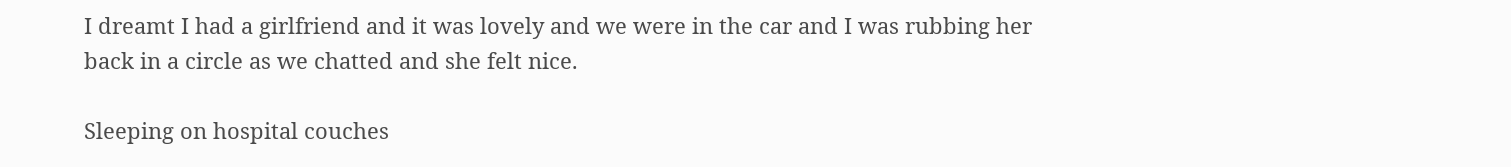I dreamt I had a girlfriend and it was lovely and we were in the car and I was rubbing her back in a circle as we chatted and she felt nice.

Sleeping on hospital couches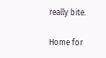really bite.

Home for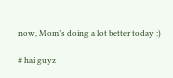now, Mom’s doing a lot better today :)

# hai guyz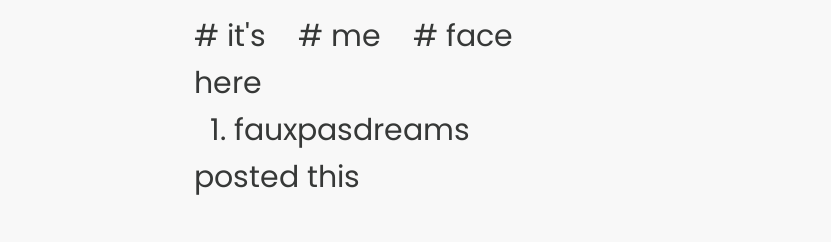# it's    # me    # face here
  1. fauxpasdreams posted this